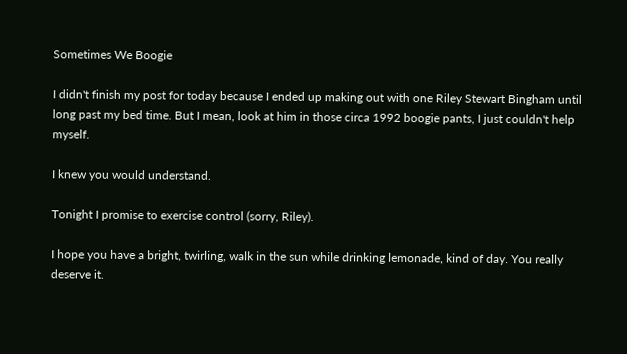Sometimes We Boogie

I didn't finish my post for today because I ended up making out with one Riley Stewart Bingham until long past my bed time. But I mean, look at him in those circa 1992 boogie pants, I just couldn't help myself.

I knew you would understand.

Tonight I promise to exercise control (sorry, Riley).

I hope you have a bright, twirling, walk in the sun while drinking lemonade, kind of day. You really deserve it.